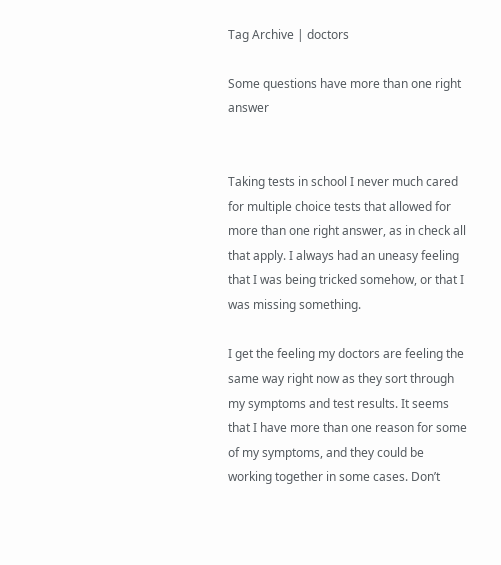Tag Archive | doctors

Some questions have more than one right answer


Taking tests in school I never much cared for multiple choice tests that allowed for more than one right answer, as in check all that apply. I always had an uneasy feeling that I was being tricked somehow, or that I was missing something.

I get the feeling my doctors are feeling the same way right now as they sort through my symptoms and test results. It seems that I have more than one reason for some of my symptoms, and they could be working together in some cases. Don’t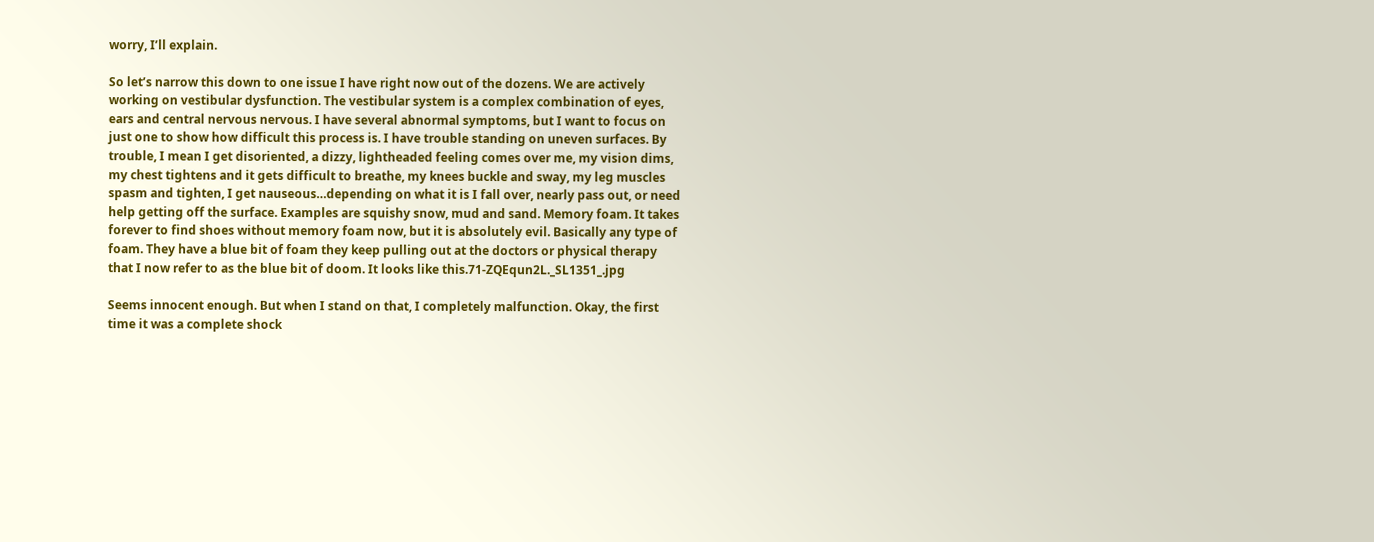worry, I’ll explain.

So let’s narrow this down to one issue I have right now out of the dozens. We are actively working on vestibular dysfunction. The vestibular system is a complex combination of eyes, ears and central nervous nervous. I have several abnormal symptoms, but I want to focus on just one to show how difficult this process is. I have trouble standing on uneven surfaces. By trouble, I mean I get disoriented, a dizzy, lightheaded feeling comes over me, my vision dims, my chest tightens and it gets difficult to breathe, my knees buckle and sway, my leg muscles spasm and tighten, I get nauseous…depending on what it is I fall over, nearly pass out, or need help getting off the surface. Examples are squishy snow, mud and sand. Memory foam. It takes forever to find shoes without memory foam now, but it is absolutely evil. Basically any type of foam. They have a blue bit of foam they keep pulling out at the doctors or physical therapy that I now refer to as the blue bit of doom. It looks like this.71-ZQEqun2L._SL1351_.jpg

Seems innocent enough. But when I stand on that, I completely malfunction. Okay, the first time it was a complete shock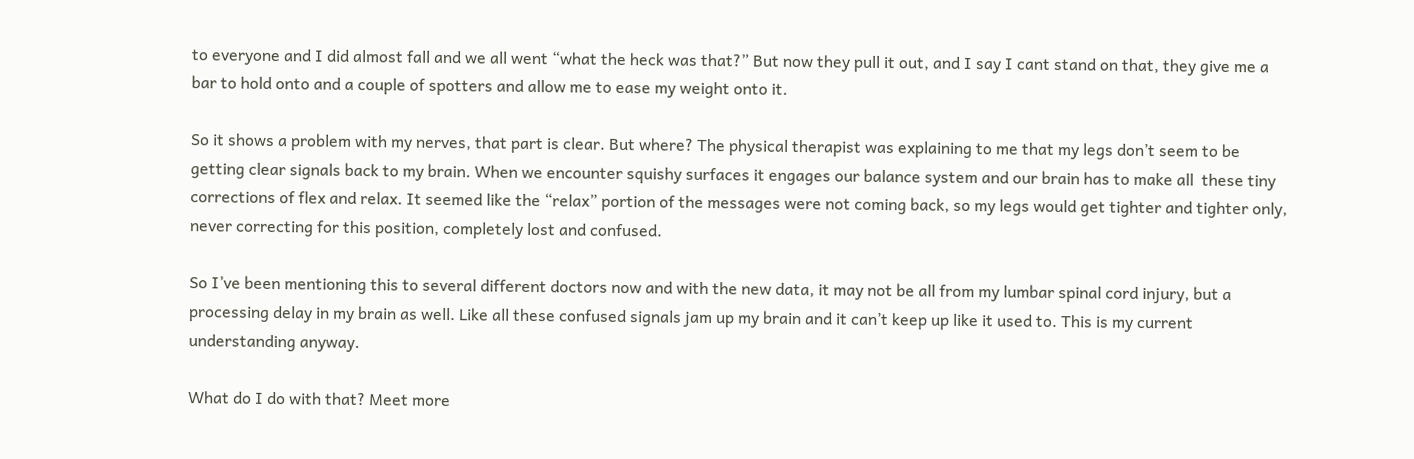to everyone and I did almost fall and we all went “what the heck was that?” But now they pull it out, and I say I cant stand on that, they give me a bar to hold onto and a couple of spotters and allow me to ease my weight onto it.

So it shows a problem with my nerves, that part is clear. But where? The physical therapist was explaining to me that my legs don’t seem to be getting clear signals back to my brain. When we encounter squishy surfaces it engages our balance system and our brain has to make all  these tiny corrections of flex and relax. It seemed like the “relax” portion of the messages were not coming back, so my legs would get tighter and tighter only, never correcting for this position, completely lost and confused.

So I’ve been mentioning this to several different doctors now and with the new data, it may not be all from my lumbar spinal cord injury, but a processing delay in my brain as well. Like all these confused signals jam up my brain and it can’t keep up like it used to. This is my current understanding anyway.

What do I do with that? Meet more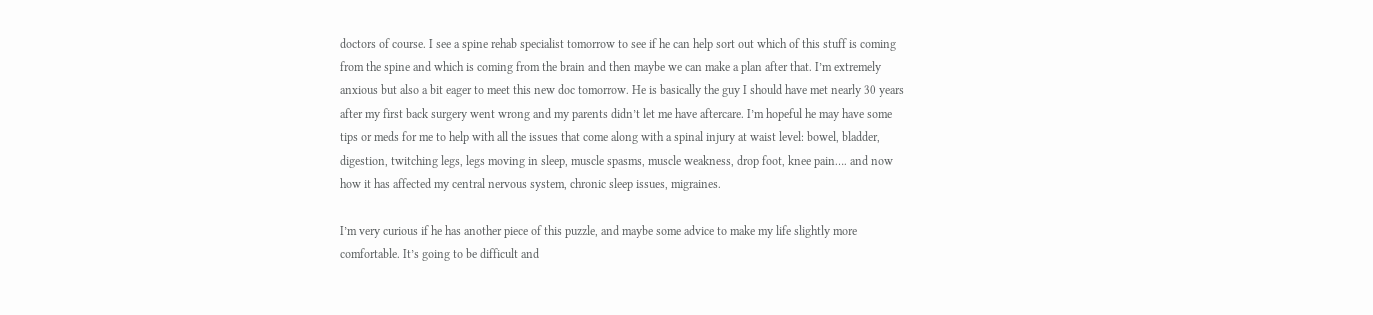doctors of course. I see a spine rehab specialist tomorrow to see if he can help sort out which of this stuff is coming from the spine and which is coming from the brain and then maybe we can make a plan after that. I’m extremely anxious but also a bit eager to meet this new doc tomorrow. He is basically the guy I should have met nearly 30 years after my first back surgery went wrong and my parents didn’t let me have aftercare. I’m hopeful he may have some tips or meds for me to help with all the issues that come along with a spinal injury at waist level: bowel, bladder, digestion, twitching legs, legs moving in sleep, muscle spasms, muscle weakness, drop foot, knee pain…. and now how it has affected my central nervous system, chronic sleep issues, migraines.

I’m very curious if he has another piece of this puzzle, and maybe some advice to make my life slightly more comfortable. It’s going to be difficult and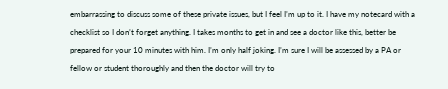embarrassing to discuss some of these private issues, but I feel I’m up to it. I have my notecard with a checklist so I don’t forget anything. I takes months to get in and see a doctor like this, better be prepared for your 10 minutes with him. I’m only half joking. I’m sure I will be assessed by a PA or fellow or student thoroughly and then the doctor will try to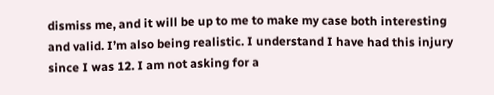dismiss me, and it will be up to me to make my case both interesting and valid. I’m also being realistic. I understand I have had this injury since I was 12. I am not asking for a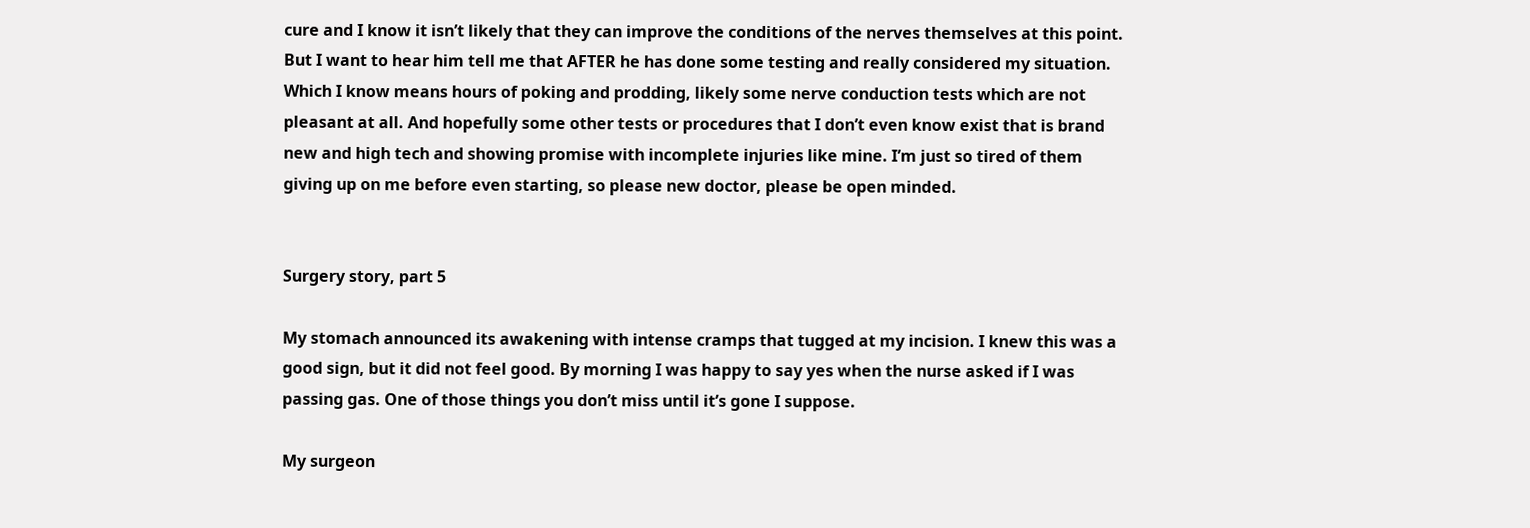cure and I know it isn’t likely that they can improve the conditions of the nerves themselves at this point. But I want to hear him tell me that AFTER he has done some testing and really considered my situation. Which I know means hours of poking and prodding, likely some nerve conduction tests which are not pleasant at all. And hopefully some other tests or procedures that I don’t even know exist that is brand new and high tech and showing promise with incomplete injuries like mine. I’m just so tired of them giving up on me before even starting, so please new doctor, please be open minded.


Surgery story, part 5

My stomach announced its awakening with intense cramps that tugged at my incision. I knew this was a good sign, but it did not feel good. By morning I was happy to say yes when the nurse asked if I was passing gas. One of those things you don’t miss until it’s gone I suppose.

My surgeon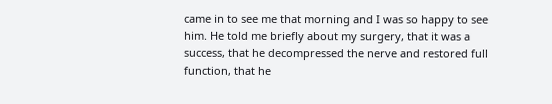came in to see me that morning and I was so happy to see him. He told me briefly about my surgery, that it was a success, that he decompressed the nerve and restored full function, that he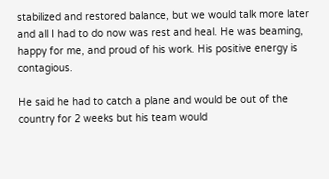stabilized and restored balance, but we would talk more later and all I had to do now was rest and heal. He was beaming, happy for me, and proud of his work. His positive energy is contagious.

He said he had to catch a plane and would be out of the country for 2 weeks but his team would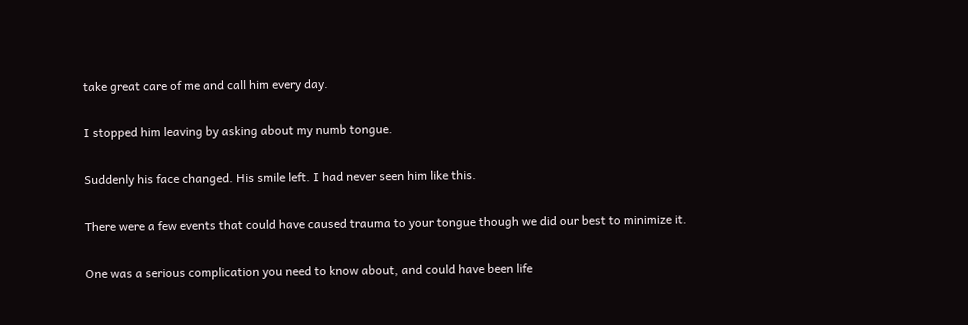take great care of me and call him every day.

I stopped him leaving by asking about my numb tongue.

Suddenly his face changed. His smile left. I had never seen him like this.

There were a few events that could have caused trauma to your tongue though we did our best to minimize it.

One was a serious complication you need to know about, and could have been life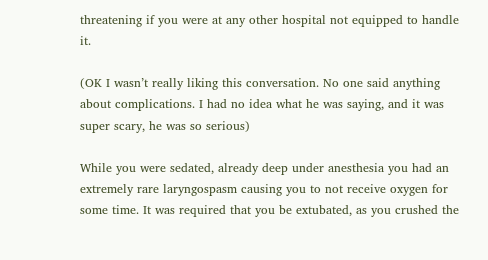threatening if you were at any other hospital not equipped to handle it.

(OK I wasn’t really liking this conversation. No one said anything about complications. I had no idea what he was saying, and it was super scary, he was so serious)

While you were sedated, already deep under anesthesia you had an extremely rare laryngospasm causing you to not receive oxygen for some time. It was required that you be extubated, as you crushed the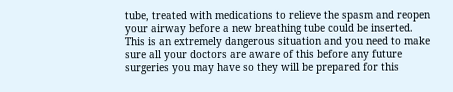tube, treated with medications to relieve the spasm and reopen your airway before a new breathing tube could be inserted. This is an extremely dangerous situation and you need to make sure all your doctors are aware of this before any future surgeries you may have so they will be prepared for this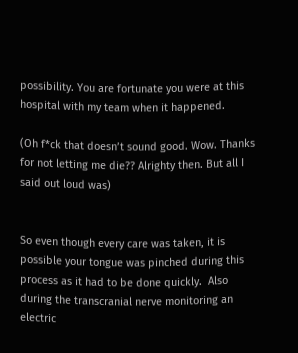possibility. You are fortunate you were at this hospital with my team when it happened.

(Oh f*ck that doesn’t sound good. Wow. Thanks for not letting me die?? Alrighty then. But all I said out loud was)


So even though every care was taken, it is possible your tongue was pinched during this process as it had to be done quickly.  Also during the transcranial nerve monitoring an electric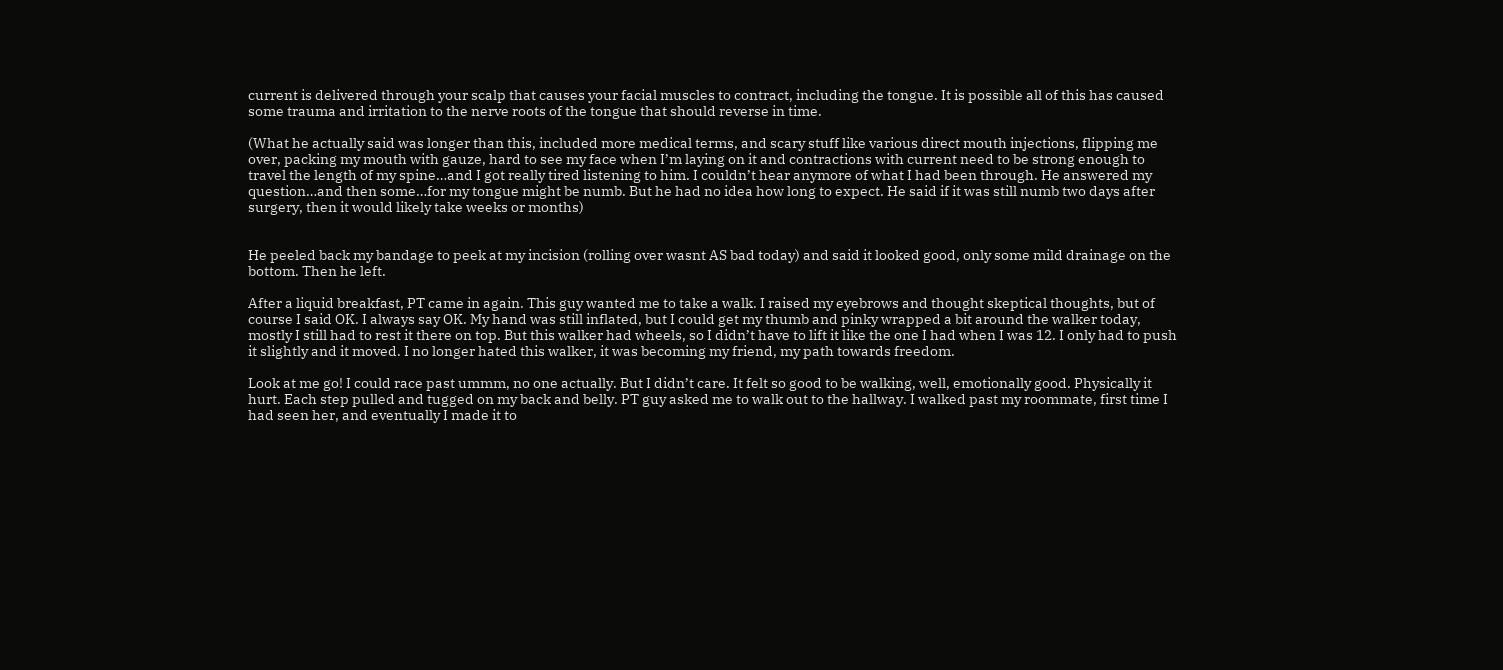current is delivered through your scalp that causes your facial muscles to contract, including the tongue. It is possible all of this has caused some trauma and irritation to the nerve roots of the tongue that should reverse in time.

(What he actually said was longer than this, included more medical terms, and scary stuff like various direct mouth injections, flipping me over, packing my mouth with gauze, hard to see my face when I’m laying on it and contractions with current need to be strong enough to travel the length of my spine…and I got really tired listening to him. I couldn’t hear anymore of what I had been through. He answered my question…and then some…for my tongue might be numb. But he had no idea how long to expect. He said if it was still numb two days after surgery, then it would likely take weeks or months)


He peeled back my bandage to peek at my incision (rolling over wasnt AS bad today) and said it looked good, only some mild drainage on the bottom. Then he left.

After a liquid breakfast, PT came in again. This guy wanted me to take a walk. I raised my eyebrows and thought skeptical thoughts, but of course I said OK. I always say OK. My hand was still inflated, but I could get my thumb and pinky wrapped a bit around the walker today, mostly I still had to rest it there on top. But this walker had wheels, so I didn’t have to lift it like the one I had when I was 12. I only had to push it slightly and it moved. I no longer hated this walker, it was becoming my friend, my path towards freedom.

Look at me go! I could race past ummm, no one actually. But I didn’t care. It felt so good to be walking, well, emotionally good. Physically it hurt. Each step pulled and tugged on my back and belly. PT guy asked me to walk out to the hallway. I walked past my roommate, first time I had seen her, and eventually I made it to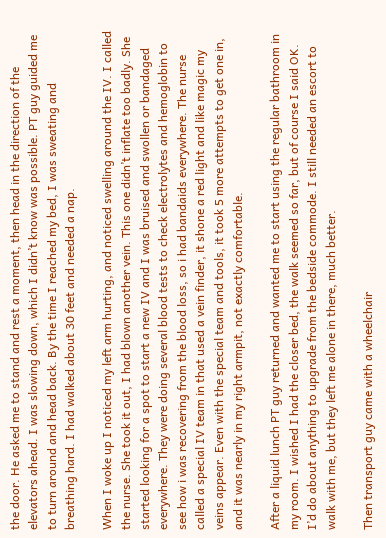the door. He asked me to stand and rest a moment, then head in the direction of the elevators ahead. I was slowing down, which I didn’t know was possible. PT guy guided me to turn around and head back. By the time I reached my bed, I was sweating and breathing hard. I had walked about 30 feet and needed a nap.

When I woke up I noticed my left arm hurting, and noticed swelling around the IV. I called the nurse. She took it out, I had blown another vein. This one didn’t inflate too badly. She started looking for a spot to start a new IV and I was bruised and swollen or bandaged everywhere. They were doing several blood tests to check electrolytes and hemoglobin to see how i was recovering from the blood loss, so i had bandaids everywhere. The nurse called a special IV team in that used a vein finder, it shone a red light and like magic my veins appear. Even with the special team and tools, it took 5 more attempts to get one in, and it was nearly in my right armpit, not exactly comfortable.

After a liquid lunch PT guy returned and wanted me to start using the regular bathroom in my room. I wished I had the closer bed, the walk seemed so far, but of course I said OK. I’d do about anything to upgrade from the bedside commode. I still needed an escort to walk with me, but they left me alone in there, much better.

Then transport guy came with a wheelchair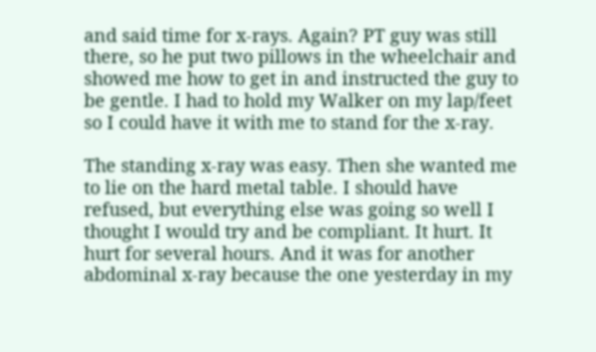and said time for x-rays. Again? PT guy was still there, so he put two pillows in the wheelchair and showed me how to get in and instructed the guy to be gentle. I had to hold my Walker on my lap/feet so I could have it with me to stand for the x-ray.

The standing x-ray was easy. Then she wanted me to lie on the hard metal table. I should have refused, but everything else was going so well I thought I would try and be compliant. It hurt. It hurt for several hours. And it was for another abdominal x-ray because the one yesterday in my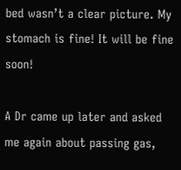bed wasn’t a clear picture. My stomach is fine! It will be fine soon!

A Dr came up later and asked me again about passing gas,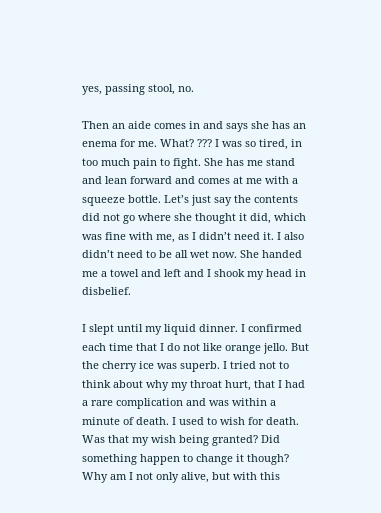yes, passing stool, no.

Then an aide comes in and says she has an enema for me. What? ??? I was so tired, in too much pain to fight. She has me stand and lean forward and comes at me with a squeeze bottle. Let’s just say the contents did not go where she thought it did, which was fine with me, as I didn’t need it. I also didn’t need to be all wet now. She handed me a towel and left and I shook my head in disbelief.

I slept until my liquid dinner. I confirmed each time that I do not like orange jello. But the cherry ice was superb. I tried not to think about why my throat hurt, that I had a rare complication and was within a minute of death. I used to wish for death. Was that my wish being granted? Did something happen to change it though? Why am I not only alive, but with this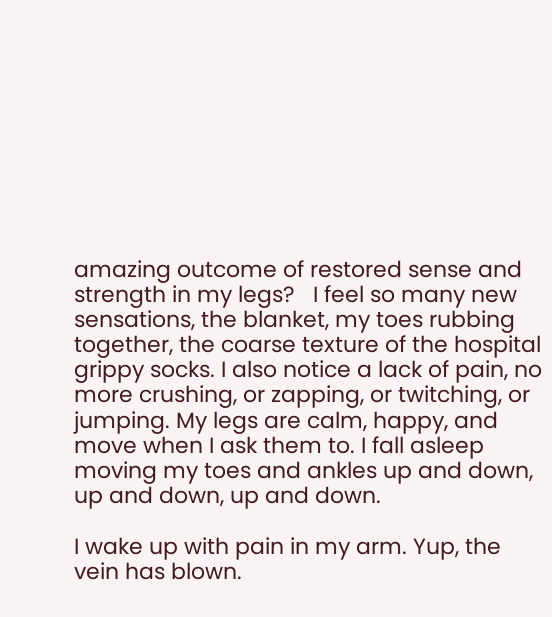amazing outcome of restored sense and strength in my legs?   I feel so many new sensations, the blanket, my toes rubbing together, the coarse texture of the hospital grippy socks. I also notice a lack of pain, no more crushing, or zapping, or twitching, or jumping. My legs are calm, happy, and move when I ask them to. I fall asleep moving my toes and ankles up and down, up and down, up and down.

I wake up with pain in my arm. Yup, the vein has blown.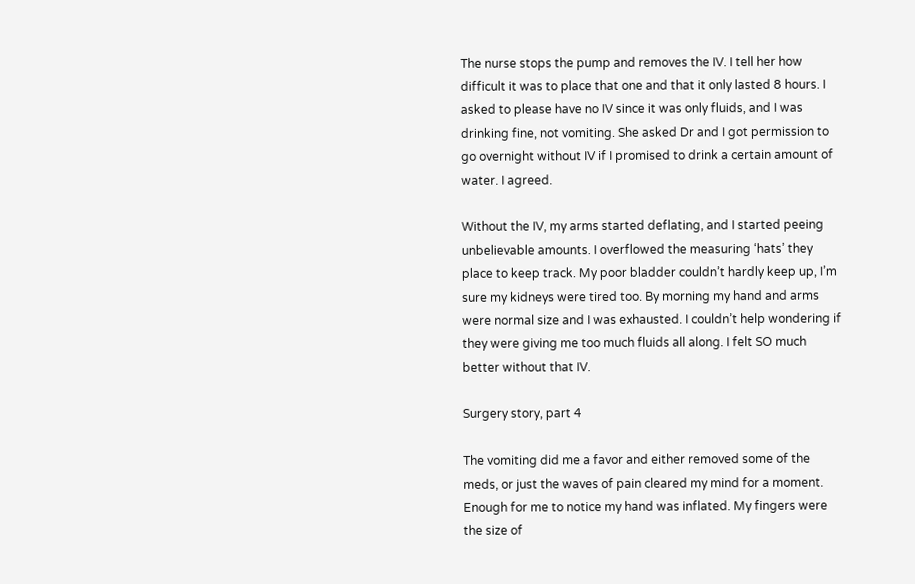The nurse stops the pump and removes the IV. I tell her how difficult it was to place that one and that it only lasted 8 hours. I asked to please have no IV since it was only fluids, and I was drinking fine, not vomiting. She asked Dr and I got permission to go overnight without IV if I promised to drink a certain amount of water. I agreed.

Without the IV, my arms started deflating, and I started peeing unbelievable amounts. I overflowed the measuring ‘hats’ they place to keep track. My poor bladder couldn’t hardly keep up, I’m sure my kidneys were tired too. By morning my hand and arms were normal size and I was exhausted. I couldn’t help wondering if they were giving me too much fluids all along. I felt SO much better without that IV.

Surgery story, part 4

The vomiting did me a favor and either removed some of the meds, or just the waves of pain cleared my mind for a moment. Enough for me to notice my hand was inflated. My fingers were the size of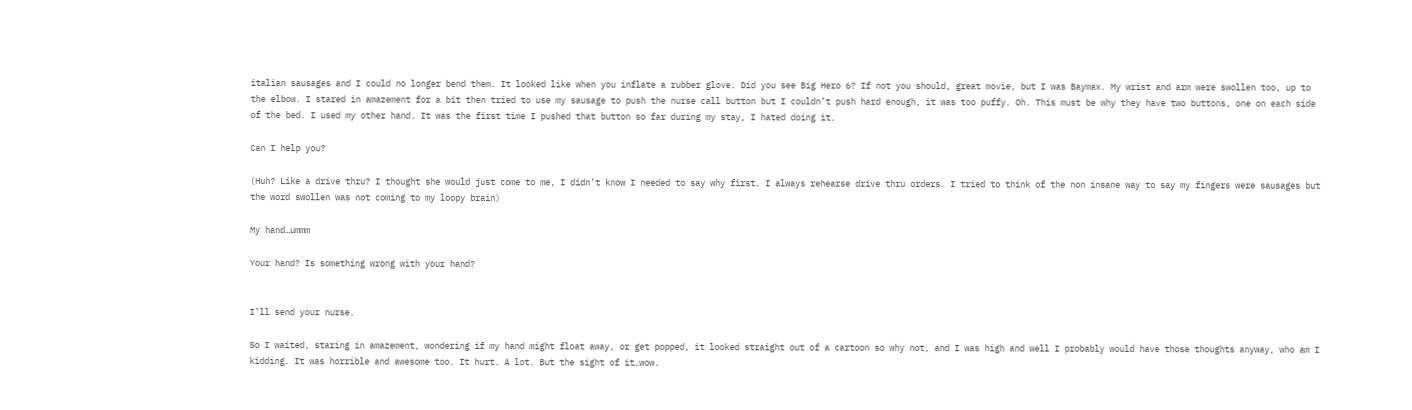italian sausages and I could no longer bend them. It looked like when you inflate a rubber glove. Did you see Big Hero 6? If not you should, great movie, but I was Baymax. My wrist and arm were swollen too, up to the elbow. I stared in amazement for a bit then tried to use my sausage to push the nurse call button but I couldn’t push hard enough, it was too puffy. Oh. This must be why they have two buttons, one on each side of the bed. I used my other hand. It was the first time I pushed that button so far during my stay, I hated doing it.

Can I help you?

(Huh? Like a drive thru? I thought she would just come to me, I didn’t know I needed to say why first. I always rehearse drive thru orders. I tried to think of the non insane way to say my fingers were sausages but the word swollen was not coming to my loopy brain)

My hand…ummm

Your hand? Is something wrong with your hand?


I’ll send your nurse.

So I waited, staring in amazement, wondering if my hand might float away, or get popped, it looked straight out of a cartoon so why not, and I was high and well I probably would have those thoughts anyway, who am I kidding. It was horrible and awesome too. It hurt. A lot. But the sight of it…wow.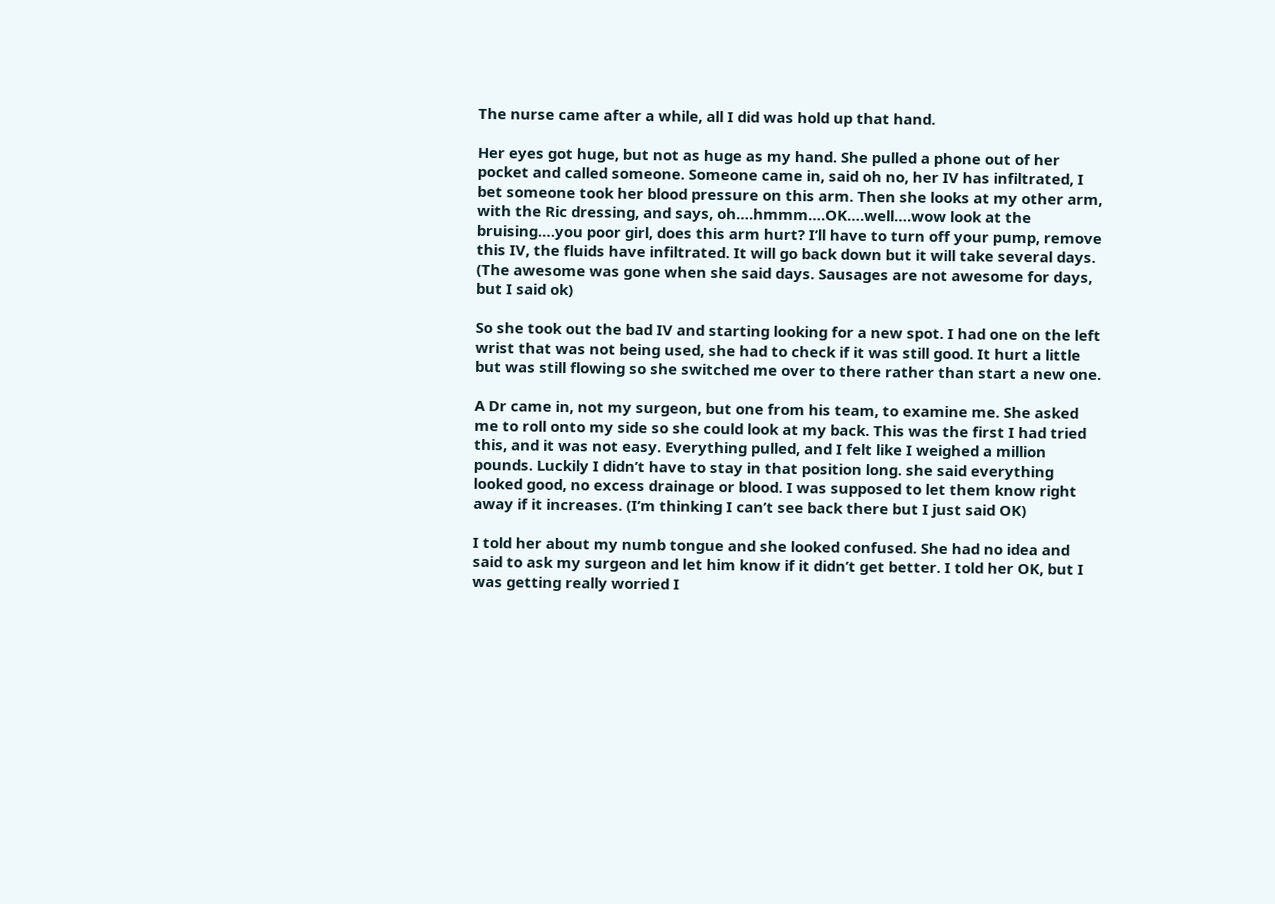The nurse came after a while, all I did was hold up that hand.

Her eyes got huge, but not as huge as my hand. She pulled a phone out of her pocket and called someone. Someone came in, said oh no, her IV has infiltrated, I bet someone took her blood pressure on this arm. Then she looks at my other arm, with the Ric dressing, and says, oh….hmmm….OK….well….wow look at the bruising….you poor girl, does this arm hurt? I’ll have to turn off your pump, remove this IV, the fluids have infiltrated. It will go back down but it will take several days. (The awesome was gone when she said days. Sausages are not awesome for days, but I said ok)

So she took out the bad IV and starting looking for a new spot. I had one on the left wrist that was not being used, she had to check if it was still good. It hurt a little but was still flowing so she switched me over to there rather than start a new one.

A Dr came in, not my surgeon, but one from his team, to examine me. She asked me to roll onto my side so she could look at my back. This was the first I had tried this, and it was not easy. Everything pulled, and I felt like I weighed a million pounds. Luckily I didn’t have to stay in that position long. she said everything looked good, no excess drainage or blood. I was supposed to let them know right away if it increases. (I’m thinking I can’t see back there but I just said OK)

I told her about my numb tongue and she looked confused. She had no idea and said to ask my surgeon and let him know if it didn’t get better. I told her OK, but I was getting really worried I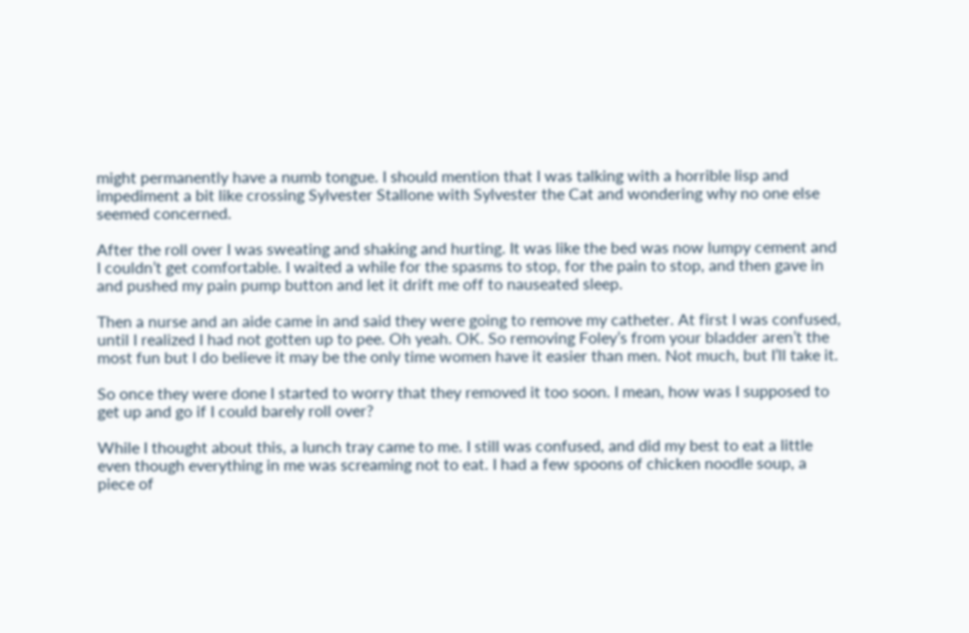might permanently have a numb tongue. I should mention that I was talking with a horrible lisp and impediment a bit like crossing Sylvester Stallone with Sylvester the Cat and wondering why no one else seemed concerned.

After the roll over I was sweating and shaking and hurting. It was like the bed was now lumpy cement and I couldn’t get comfortable. I waited a while for the spasms to stop, for the pain to stop, and then gave in and pushed my pain pump button and let it drift me off to nauseated sleep.

Then a nurse and an aide came in and said they were going to remove my catheter. At first I was confused, until I realized I had not gotten up to pee. Oh yeah. OK. So removing Foley’s from your bladder aren’t the most fun but I do believe it may be the only time women have it easier than men. Not much, but I’ll take it.

So once they were done I started to worry that they removed it too soon. I mean, how was I supposed to get up and go if I could barely roll over?

While I thought about this, a lunch tray came to me. I still was confused, and did my best to eat a little even though everything in me was screaming not to eat. I had a few spoons of chicken noodle soup, a piece of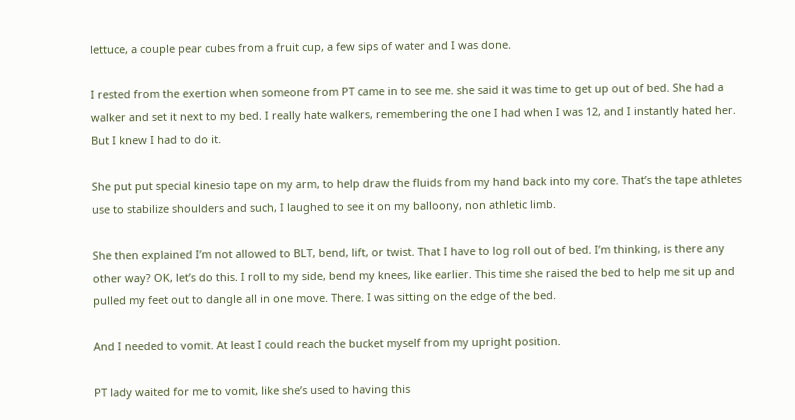lettuce, a couple pear cubes from a fruit cup, a few sips of water and I was done.

I rested from the exertion when someone from PT came in to see me. she said it was time to get up out of bed. She had a walker and set it next to my bed. I really hate walkers, remembering the one I had when I was 12, and I instantly hated her. But I knew I had to do it.

She put put special kinesio tape on my arm, to help draw the fluids from my hand back into my core. That’s the tape athletes use to stabilize shoulders and such, I laughed to see it on my balloony, non athletic limb.

She then explained I’m not allowed to BLT, bend, lift, or twist. That I have to log roll out of bed. I’m thinking, is there any other way? OK, let’s do this. I roll to my side, bend my knees, like earlier. This time she raised the bed to help me sit up and pulled my feet out to dangle all in one move. There. I was sitting on the edge of the bed.

And I needed to vomit. At least I could reach the bucket myself from my upright position.

PT lady waited for me to vomit, like she’s used to having this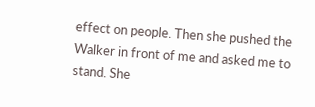effect on people. Then she pushed the Walker in front of me and asked me to stand. She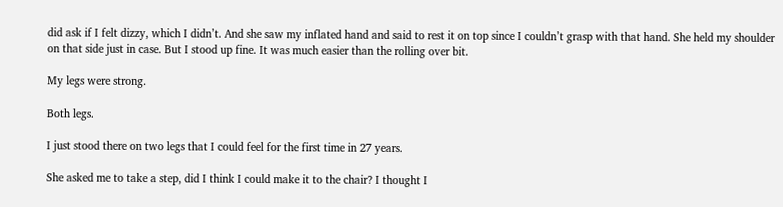did ask if I felt dizzy, which I didn’t. And she saw my inflated hand and said to rest it on top since I couldn’t grasp with that hand. She held my shoulder on that side just in case. But I stood up fine. It was much easier than the rolling over bit.

My legs were strong.

Both legs.

I just stood there on two legs that I could feel for the first time in 27 years.

She asked me to take a step, did I think I could make it to the chair? I thought I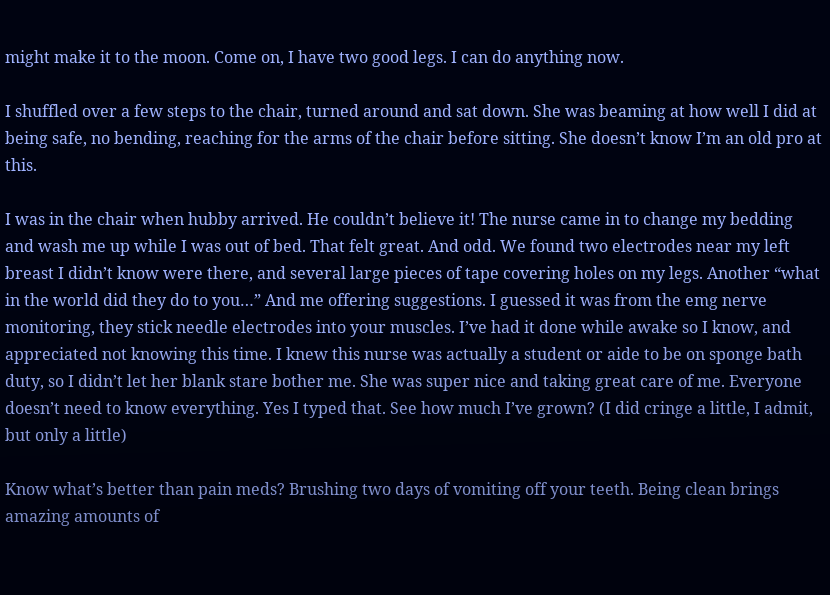might make it to the moon. Come on, I have two good legs. I can do anything now.

I shuffled over a few steps to the chair, turned around and sat down. She was beaming at how well I did at being safe, no bending, reaching for the arms of the chair before sitting. She doesn’t know I’m an old pro at this.

I was in the chair when hubby arrived. He couldn’t believe it! The nurse came in to change my bedding and wash me up while I was out of bed. That felt great. And odd. We found two electrodes near my left breast I didn’t know were there, and several large pieces of tape covering holes on my legs. Another “what in the world did they do to you…” And me offering suggestions. I guessed it was from the emg nerve monitoring, they stick needle electrodes into your muscles. I’ve had it done while awake so I know, and appreciated not knowing this time. I knew this nurse was actually a student or aide to be on sponge bath duty, so I didn’t let her blank stare bother me. She was super nice and taking great care of me. Everyone doesn’t need to know everything. Yes I typed that. See how much I’ve grown? (I did cringe a little, I admit, but only a little)

Know what’s better than pain meds? Brushing two days of vomiting off your teeth. Being clean brings amazing amounts of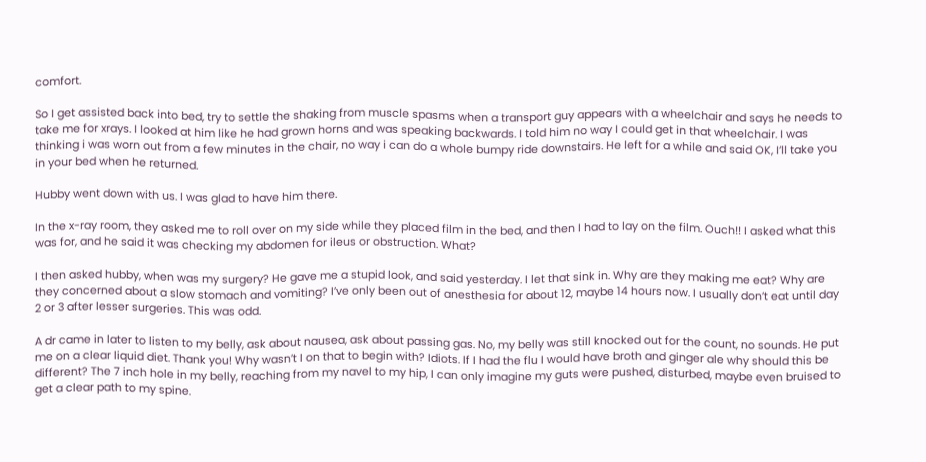comfort.

So I get assisted back into bed, try to settle the shaking from muscle spasms when a transport guy appears with a wheelchair and says he needs to take me for xrays. I looked at him like he had grown horns and was speaking backwards. I told him no way I could get in that wheelchair. I was thinking i was worn out from a few minutes in the chair, no way i can do a whole bumpy ride downstairs. He left for a while and said OK, I’ll take you in your bed when he returned.

Hubby went down with us. I was glad to have him there.

In the x-ray room, they asked me to roll over on my side while they placed film in the bed, and then I had to lay on the film. Ouch!! I asked what this was for, and he said it was checking my abdomen for ileus or obstruction. What?

I then asked hubby, when was my surgery? He gave me a stupid look, and said yesterday. I let that sink in. Why are they making me eat? Why are they concerned about a slow stomach and vomiting? I’ve only been out of anesthesia for about 12, maybe 14 hours now. I usually don’t eat until day 2 or 3 after lesser surgeries. This was odd.

A dr came in later to listen to my belly, ask about nausea, ask about passing gas. No, my belly was still knocked out for the count, no sounds. He put me on a clear liquid diet. Thank you! Why wasn’t I on that to begin with? Idiots. If I had the flu I would have broth and ginger ale why should this be different? The 7 inch hole in my belly, reaching from my navel to my hip, I can only imagine my guts were pushed, disturbed, maybe even bruised to get a clear path to my spine.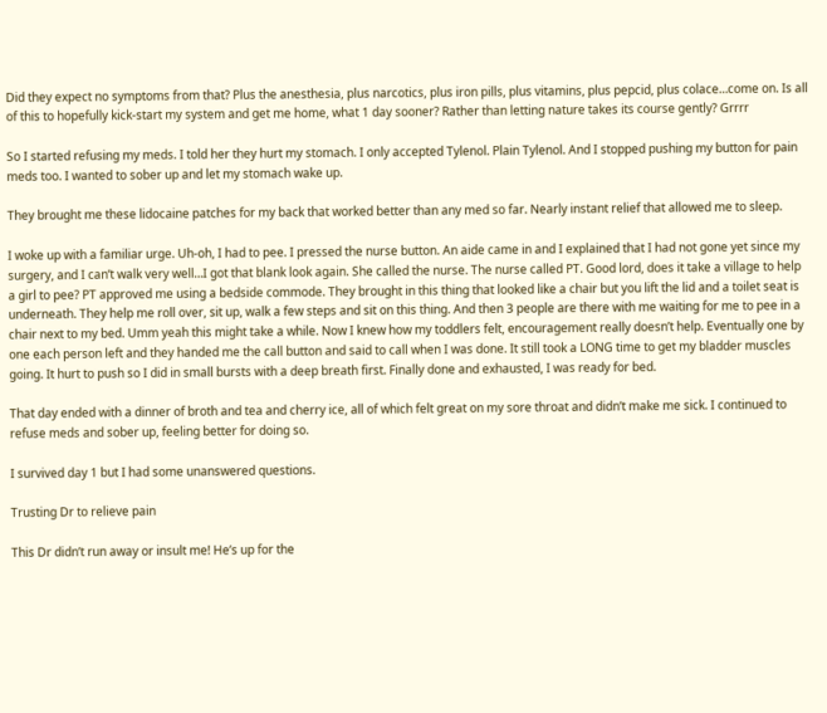Did they expect no symptoms from that? Plus the anesthesia, plus narcotics, plus iron pills, plus vitamins, plus pepcid, plus colace…come on. Is all of this to hopefully kick-start my system and get me home, what 1 day sooner? Rather than letting nature takes its course gently? Grrrr

So I started refusing my meds. I told her they hurt my stomach. I only accepted Tylenol. Plain Tylenol. And I stopped pushing my button for pain meds too. I wanted to sober up and let my stomach wake up.

They brought me these lidocaine patches for my back that worked better than any med so far. Nearly instant relief that allowed me to sleep.

I woke up with a familiar urge. Uh-oh, I had to pee. I pressed the nurse button. An aide came in and I explained that I had not gone yet since my surgery, and I can’t walk very well…I got that blank look again. She called the nurse. The nurse called PT. Good lord, does it take a village to help a girl to pee? PT approved me using a bedside commode. They brought in this thing that looked like a chair but you lift the lid and a toilet seat is underneath. They help me roll over, sit up, walk a few steps and sit on this thing. And then 3 people are there with me waiting for me to pee in a chair next to my bed. Umm yeah this might take a while. Now I knew how my toddlers felt, encouragement really doesn’t help. Eventually one by one each person left and they handed me the call button and said to call when I was done. It still took a LONG time to get my bladder muscles going. It hurt to push so I did in small bursts with a deep breath first. Finally done and exhausted, I was ready for bed.

That day ended with a dinner of broth and tea and cherry ice, all of which felt great on my sore throat and didn’t make me sick. I continued to refuse meds and sober up, feeling better for doing so.

I survived day 1 but I had some unanswered questions.

Trusting Dr to relieve pain

This Dr didn’t run away or insult me! He’s up for the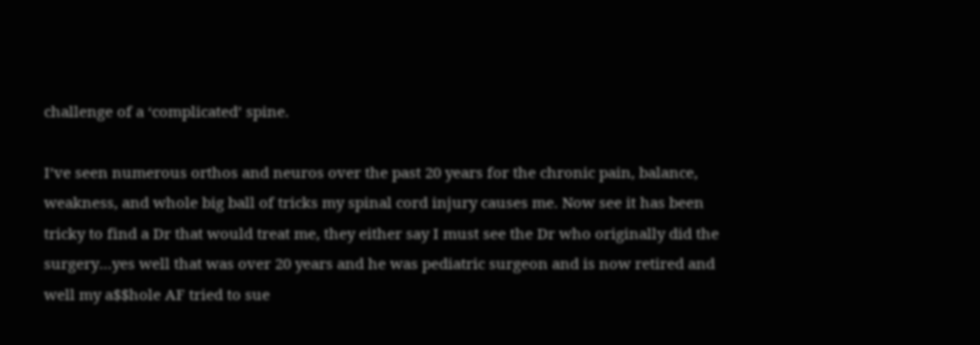challenge of a ‘complicated’ spine.

I’ve seen numerous orthos and neuros over the past 20 years for the chronic pain, balance, weakness, and whole big ball of tricks my spinal cord injury causes me. Now see it has been tricky to find a Dr that would treat me, they either say I must see the Dr who originally did the surgery…yes well that was over 20 years and he was pediatric surgeon and is now retired and well my a$$hole AF tried to sue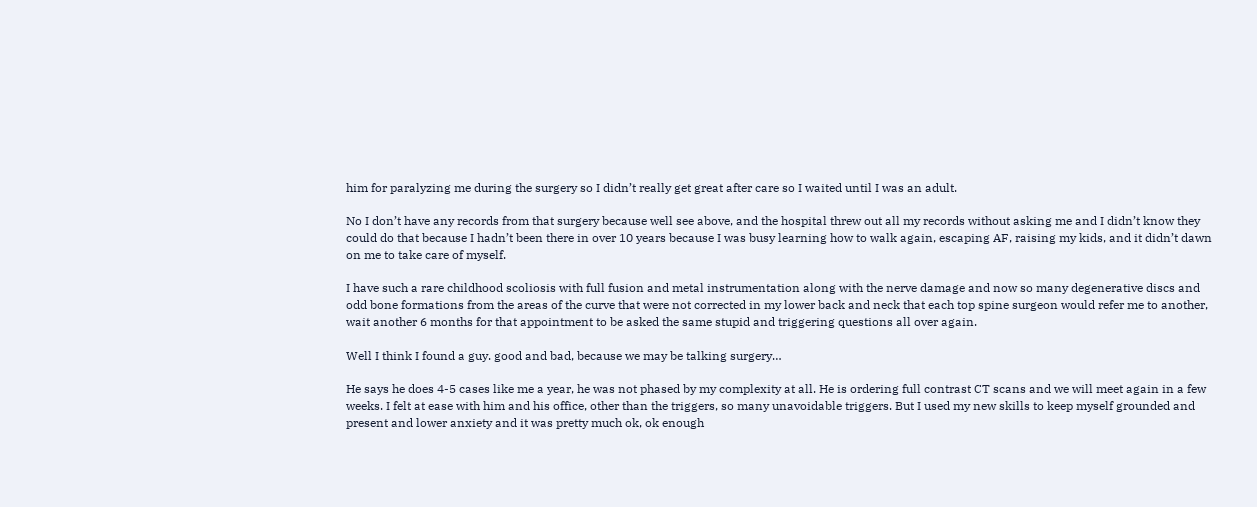him for paralyzing me during the surgery so I didn’t really get great after care so I waited until I was an adult.

No I don’t have any records from that surgery because well see above, and the hospital threw out all my records without asking me and I didn’t know they could do that because I hadn’t been there in over 10 years because I was busy learning how to walk again, escaping AF, raising my kids, and it didn’t dawn on me to take care of myself.

I have such a rare childhood scoliosis with full fusion and metal instrumentation along with the nerve damage and now so many degenerative discs and odd bone formations from the areas of the curve that were not corrected in my lower back and neck that each top spine surgeon would refer me to another, wait another 6 months for that appointment to be asked the same stupid and triggering questions all over again.

Well I think I found a guy. good and bad, because we may be talking surgery…

He says he does 4-5 cases like me a year, he was not phased by my complexity at all. He is ordering full contrast CT scans and we will meet again in a few weeks. I felt at ease with him and his office, other than the triggers, so many unavoidable triggers. But I used my new skills to keep myself grounded and present and lower anxiety and it was pretty much ok, ok enough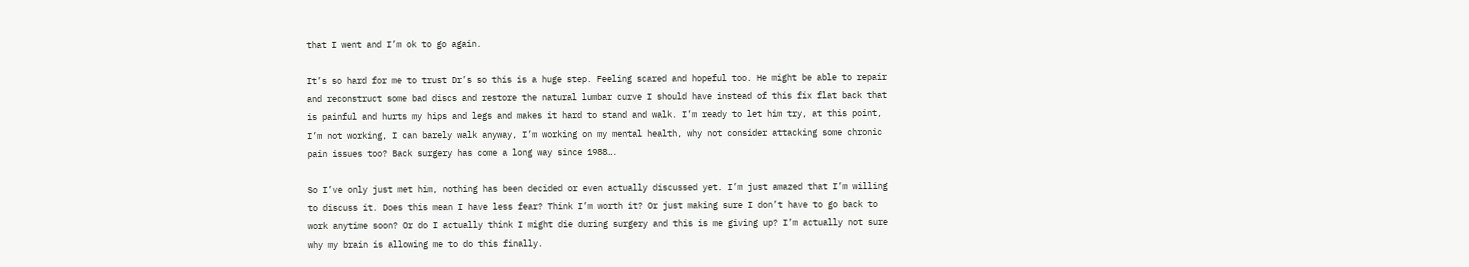that I went and I’m ok to go again.

It’s so hard for me to trust Dr’s so this is a huge step. Feeling scared and hopeful too. He might be able to repair and reconstruct some bad discs and restore the natural lumbar curve I should have instead of this fix flat back that is painful and hurts my hips and legs and makes it hard to stand and walk. I’m ready to let him try, at this point, I’m not working, I can barely walk anyway, I’m working on my mental health, why not consider attacking some chronic pain issues too? Back surgery has come a long way since 1988….

So I’ve only just met him, nothing has been decided or even actually discussed yet. I’m just amazed that I’m willing to discuss it. Does this mean I have less fear? Think I’m worth it? Or just making sure I don’t have to go back to work anytime soon? Or do I actually think I might die during surgery and this is me giving up? I’m actually not sure why my brain is allowing me to do this finally.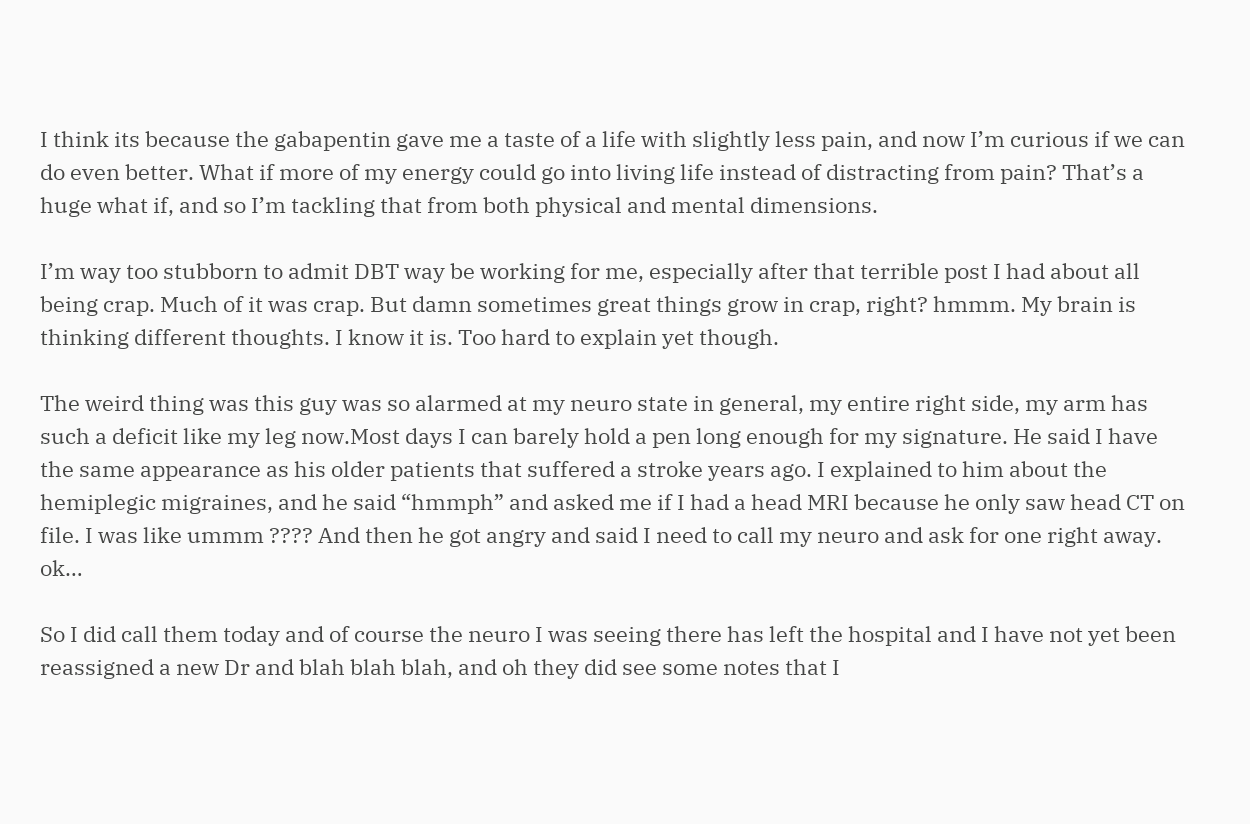I think its because the gabapentin gave me a taste of a life with slightly less pain, and now I’m curious if we can do even better. What if more of my energy could go into living life instead of distracting from pain? That’s a huge what if, and so I’m tackling that from both physical and mental dimensions.

I’m way too stubborn to admit DBT way be working for me, especially after that terrible post I had about all being crap. Much of it was crap. But damn sometimes great things grow in crap, right? hmmm. My brain is thinking different thoughts. I know it is. Too hard to explain yet though.

The weird thing was this guy was so alarmed at my neuro state in general, my entire right side, my arm has such a deficit like my leg now.Most days I can barely hold a pen long enough for my signature. He said I have the same appearance as his older patients that suffered a stroke years ago. I explained to him about the hemiplegic migraines, and he said “hmmph” and asked me if I had a head MRI because he only saw head CT on file. I was like ummm ???? And then he got angry and said I need to call my neuro and ask for one right away. ok…

So I did call them today and of course the neuro I was seeing there has left the hospital and I have not yet been reassigned a new Dr and blah blah blah, and oh they did see some notes that I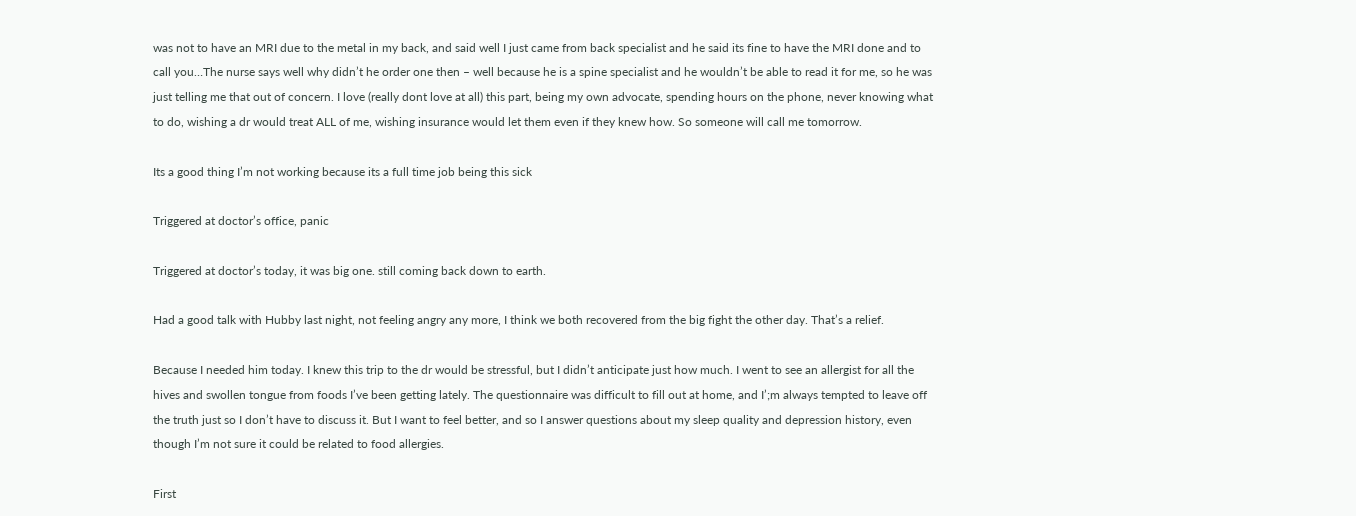was not to have an MRI due to the metal in my back, and said well I just came from back specialist and he said its fine to have the MRI done and to call you…The nurse says well why didn’t he order one then – well because he is a spine specialist and he wouldn’t be able to read it for me, so he was just telling me that out of concern. I love (really dont love at all) this part, being my own advocate, spending hours on the phone, never knowing what to do, wishing a dr would treat ALL of me, wishing insurance would let them even if they knew how. So someone will call me tomorrow.

Its a good thing I’m not working because its a full time job being this sick

Triggered at doctor’s office, panic

Triggered at doctor’s today, it was big one. still coming back down to earth.

Had a good talk with Hubby last night, not feeling angry any more, I think we both recovered from the big fight the other day. That’s a relief.

Because I needed him today. I knew this trip to the dr would be stressful, but I didn’t anticipate just how much. I went to see an allergist for all the hives and swollen tongue from foods I’ve been getting lately. The questionnaire was difficult to fill out at home, and I’;m always tempted to leave off the truth just so I don’t have to discuss it. But I want to feel better, and so I answer questions about my sleep quality and depression history, even though I’m not sure it could be related to food allergies.

First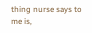thing nurse says to me is,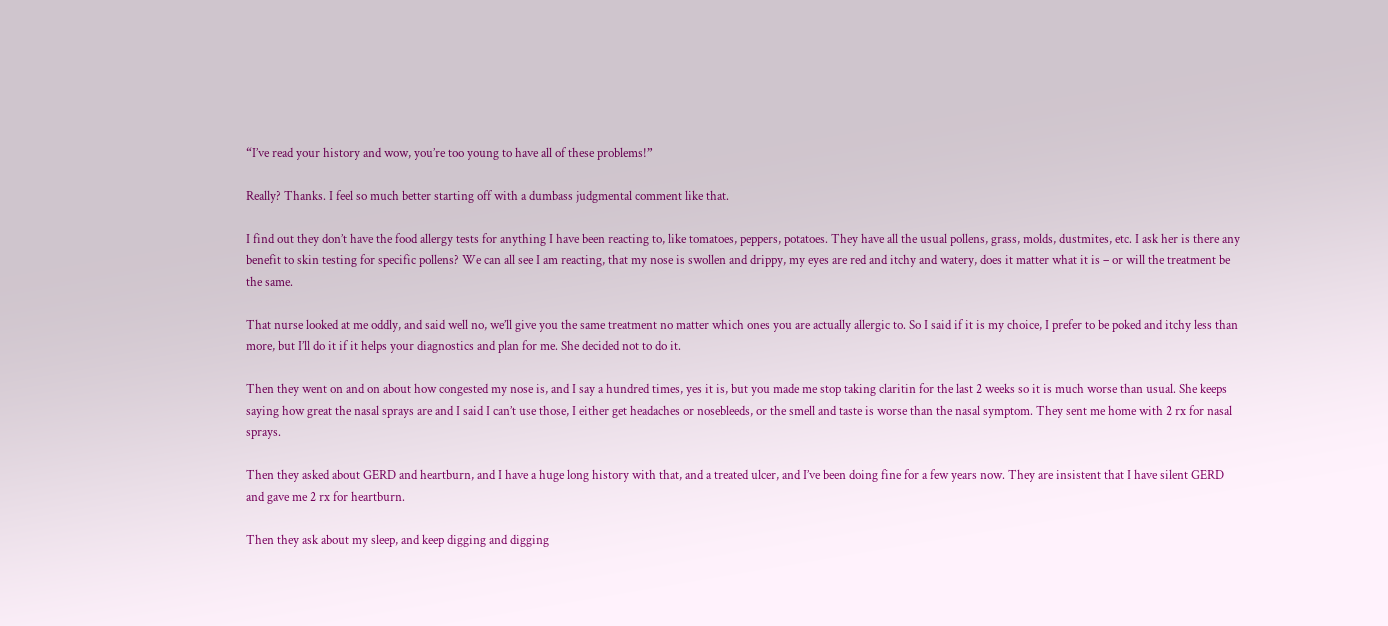“I’ve read your history and wow, you’re too young to have all of these problems!”

Really? Thanks. I feel so much better starting off with a dumbass judgmental comment like that.

I find out they don’t have the food allergy tests for anything I have been reacting to, like tomatoes, peppers, potatoes. They have all the usual pollens, grass, molds, dustmites, etc. I ask her is there any benefit to skin testing for specific pollens? We can all see I am reacting, that my nose is swollen and drippy, my eyes are red and itchy and watery, does it matter what it is – or will the treatment be the same.

That nurse looked at me oddly, and said well no, we’ll give you the same treatment no matter which ones you are actually allergic to. So I said if it is my choice, I prefer to be poked and itchy less than more, but I’ll do it if it helps your diagnostics and plan for me. She decided not to do it.

Then they went on and on about how congested my nose is, and I say a hundred times, yes it is, but you made me stop taking claritin for the last 2 weeks so it is much worse than usual. She keeps saying how great the nasal sprays are and I said I can’t use those, I either get headaches or nosebleeds, or the smell and taste is worse than the nasal symptom. They sent me home with 2 rx for nasal sprays.

Then they asked about GERD and heartburn, and I have a huge long history with that, and a treated ulcer, and I’ve been doing fine for a few years now. They are insistent that I have silent GERD and gave me 2 rx for heartburn.

Then they ask about my sleep, and keep digging and digging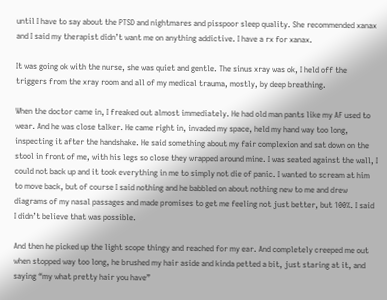until I have to say about the PTSD and nightmares and pisspoor sleep quality. She recommended xanax and I said my therapist didn’t want me on anything addictive. I have a rx for xanax.

It was going ok with the nurse, she was quiet and gentle. The sinus xray was ok, I held off the triggers from the xray room and all of my medical trauma, mostly, by deep breathing.

When the doctor came in, I freaked out almost immediately. He had old man pants like my AF used to wear. And he was close talker. He came right in, invaded my space, held my hand way too long, inspecting it after the handshake. He said something about my fair complexion and sat down on the stool in front of me, with his legs so close they wrapped around mine. I was seated against the wall, I could not back up and it took everything in me to simply not die of panic. I wanted to scream at him to move back, but of course I said nothing and he babbled on about nothing new to me and drew diagrams of my nasal passages and made promises to get me feeling not just better, but 100%. I said I didn’t believe that was possible.

And then he picked up the light scope thingy and reached for my ear. And completely creeped me out when stopped way too long, he brushed my hair aside and kinda petted a bit, just staring at it, and saying “my what pretty hair you have”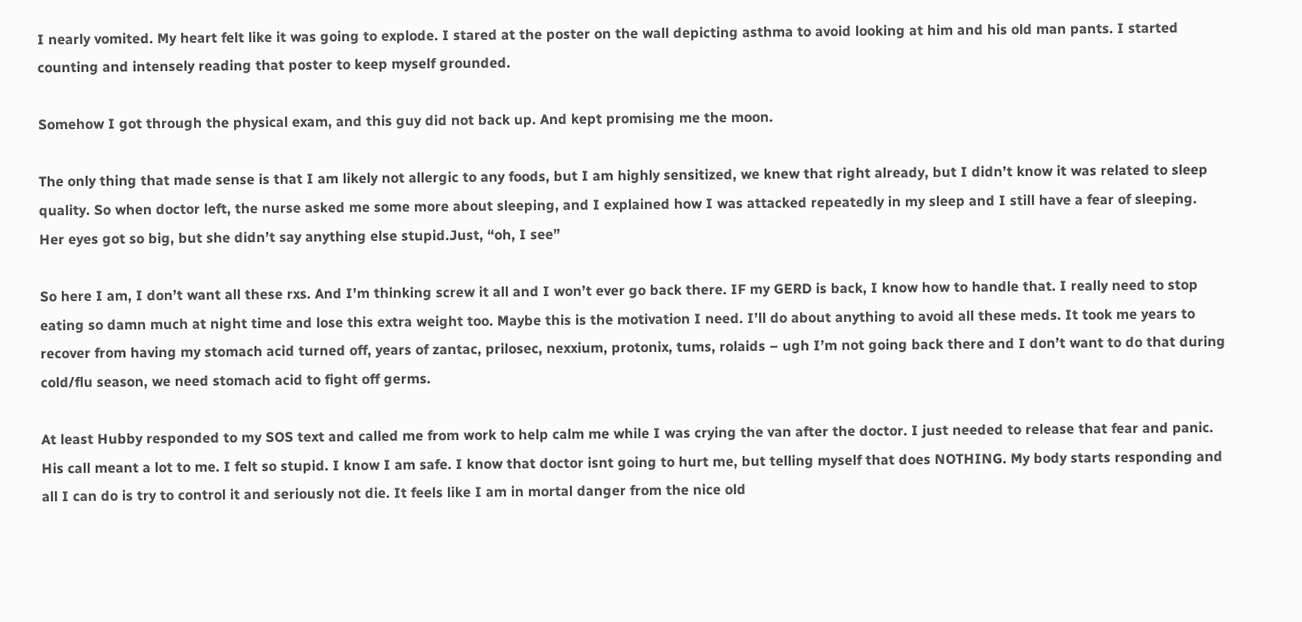I nearly vomited. My heart felt like it was going to explode. I stared at the poster on the wall depicting asthma to avoid looking at him and his old man pants. I started counting and intensely reading that poster to keep myself grounded.

Somehow I got through the physical exam, and this guy did not back up. And kept promising me the moon.

The only thing that made sense is that I am likely not allergic to any foods, but I am highly sensitized, we knew that right already, but I didn’t know it was related to sleep quality. So when doctor left, the nurse asked me some more about sleeping, and I explained how I was attacked repeatedly in my sleep and I still have a fear of sleeping. Her eyes got so big, but she didn’t say anything else stupid.Just, “oh, I see”

So here I am, I don’t want all these rxs. And I’m thinking screw it all and I won’t ever go back there. IF my GERD is back, I know how to handle that. I really need to stop eating so damn much at night time and lose this extra weight too. Maybe this is the motivation I need. I’ll do about anything to avoid all these meds. It took me years to recover from having my stomach acid turned off, years of zantac, prilosec, nexxium, protonix, tums, rolaids – ugh I’m not going back there and I don’t want to do that during cold/flu season, we need stomach acid to fight off germs.

At least Hubby responded to my SOS text and called me from work to help calm me while I was crying the van after the doctor. I just needed to release that fear and panic. His call meant a lot to me. I felt so stupid. I know I am safe. I know that doctor isnt going to hurt me, but telling myself that does NOTHING. My body starts responding and all I can do is try to control it and seriously not die. It feels like I am in mortal danger from the nice old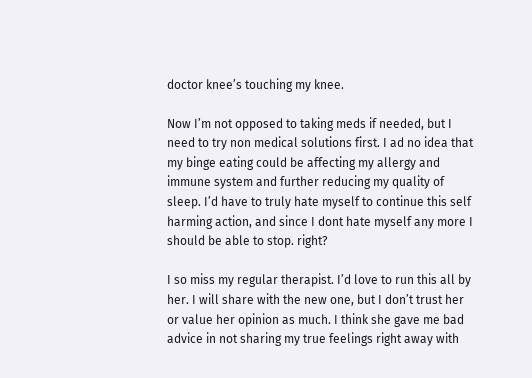doctor knee’s touching my knee.

Now I’m not opposed to taking meds if needed, but I need to try non medical solutions first. I ad no idea that my binge eating could be affecting my allergy and immune system and further reducing my quality of sleep. I’d have to truly hate myself to continue this self harming action, and since I dont hate myself any more I should be able to stop. right?

I so miss my regular therapist. I’d love to run this all by her. I will share with the new one, but I don’t trust her or value her opinion as much. I think she gave me bad advice in not sharing my true feelings right away with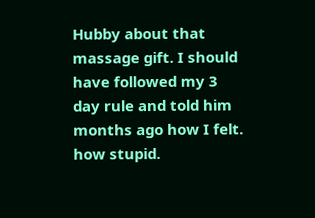Hubby about that massage gift. I should have followed my 3 day rule and told him months ago how I felt. how stupid.